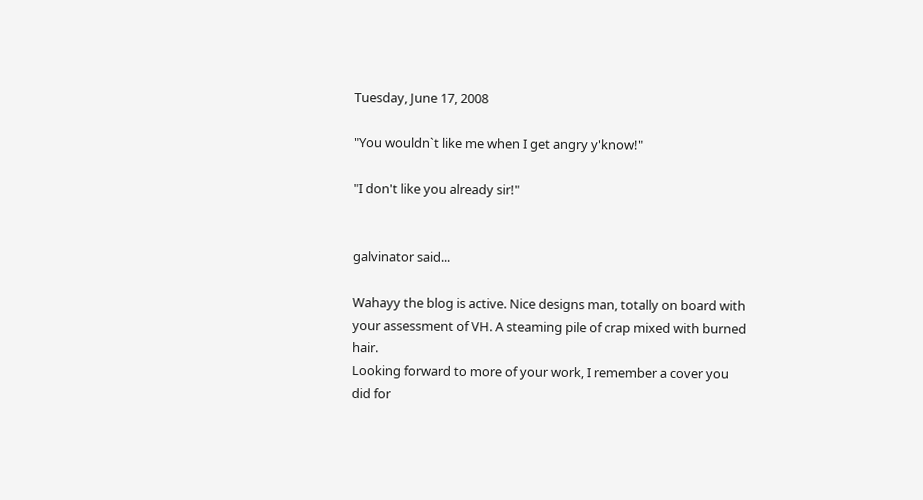Tuesday, June 17, 2008

"You wouldn`t like me when I get angry y'know!"

"I don't like you already sir!"


galvinator said...

Wahayy the blog is active. Nice designs man, totally on board with your assessment of VH. A steaming pile of crap mixed with burned hair.
Looking forward to more of your work, I remember a cover you did for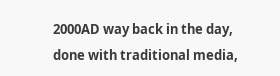2000AD way back in the day, done with traditional media,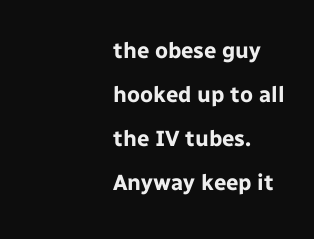the obese guy hooked up to all the IV tubes. Anyway keep it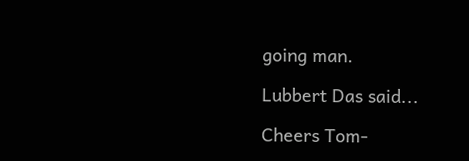going man.

Lubbert Das said...

Cheers Tom-